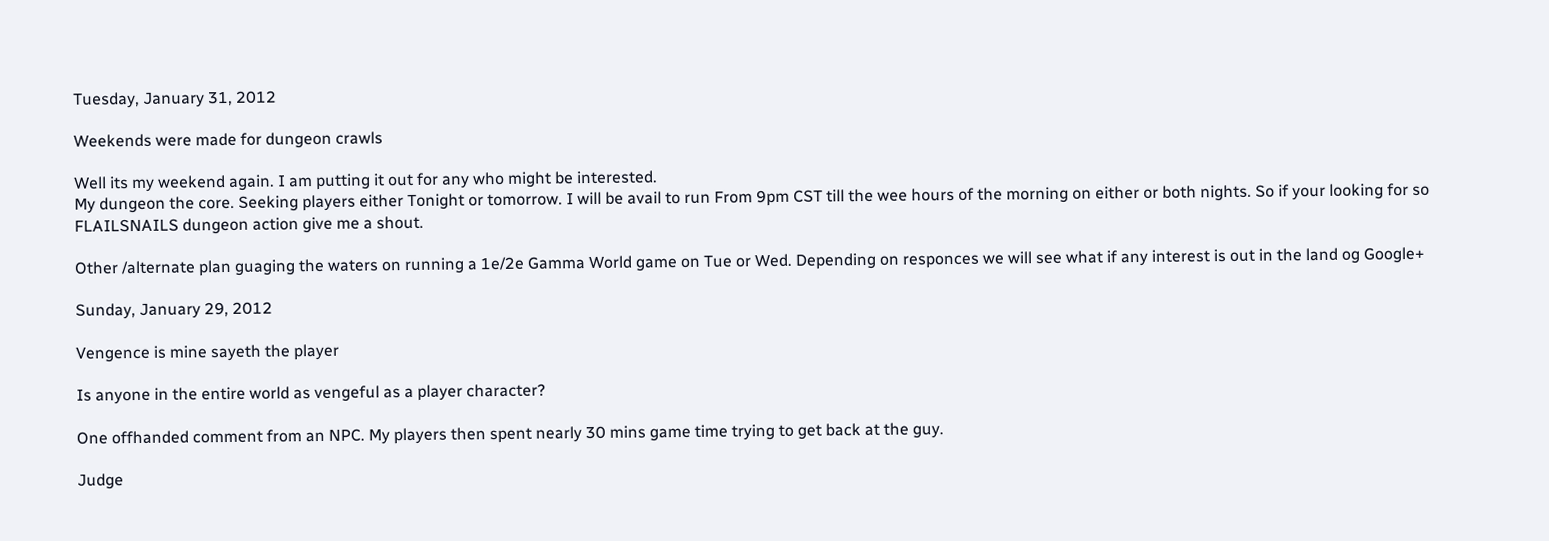Tuesday, January 31, 2012

Weekends were made for dungeon crawls

Well its my weekend again. I am putting it out for any who might be interested.
My dungeon the core. Seeking players either Tonight or tomorrow. I will be avail to run From 9pm CST till the wee hours of the morning on either or both nights. So if your looking for so FLAILSNAILS dungeon action give me a shout.

Other /alternate plan guaging the waters on running a 1e/2e Gamma World game on Tue or Wed. Depending on responces we will see what if any interest is out in the land og Google+

Sunday, January 29, 2012

Vengence is mine sayeth the player

Is anyone in the entire world as vengeful as a player character?

One offhanded comment from an NPC. My players then spent nearly 30 mins game time trying to get back at the guy.

Judge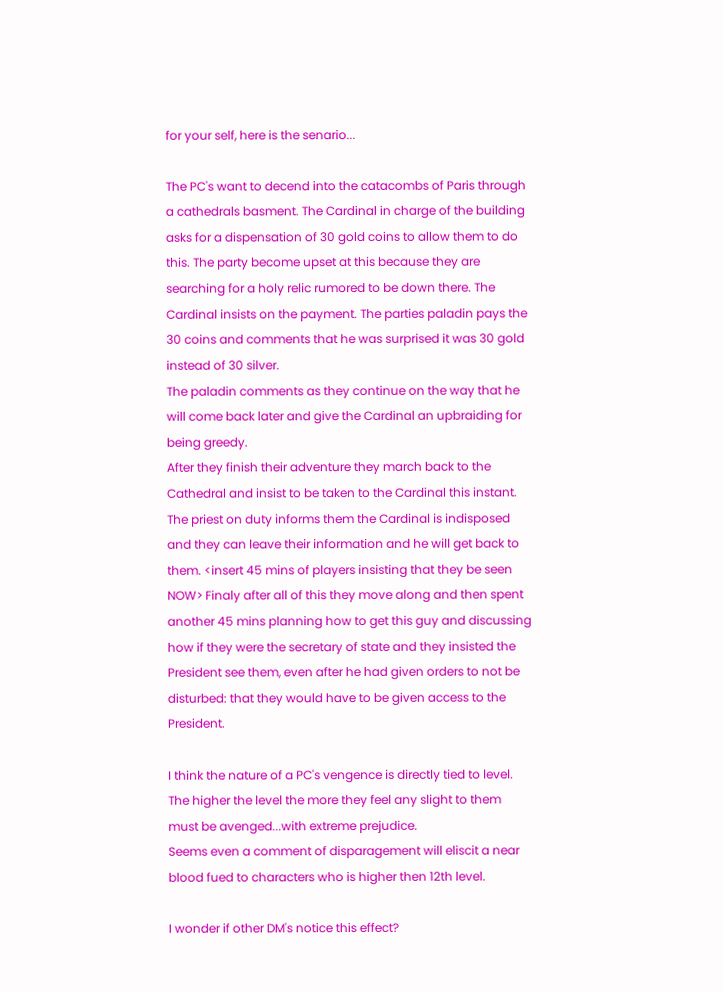for your self, here is the senario...

The PC's want to decend into the catacombs of Paris through a cathedrals basment. The Cardinal in charge of the building asks for a dispensation of 30 gold coins to allow them to do this. The party become upset at this because they are searching for a holy relic rumored to be down there. The Cardinal insists on the payment. The parties paladin pays the 30 coins and comments that he was surprised it was 30 gold instead of 30 silver.
The paladin comments as they continue on the way that he will come back later and give the Cardinal an upbraiding for being greedy.
After they finish their adventure they march back to the Cathedral and insist to be taken to the Cardinal this instant. The priest on duty informs them the Cardinal is indisposed and they can leave their information and he will get back to them. <insert 45 mins of players insisting that they be seen NOW> Finaly after all of this they move along and then spent another 45 mins planning how to get this guy and discussing how if they were the secretary of state and they insisted the President see them, even after he had given orders to not be disturbed: that they would have to be given access to the President.

I think the nature of a PC's vengence is directly tied to level. The higher the level the more they feel any slight to them must be avenged...with extreme prejudice.
Seems even a comment of disparagement will eliscit a near blood fued to characters who is higher then 12th level.

I wonder if other DM's notice this effect?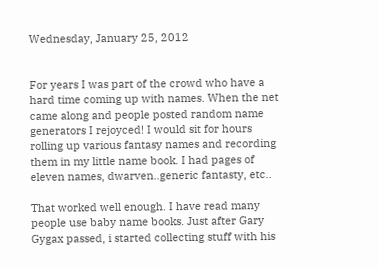Wednesday, January 25, 2012


For years I was part of the crowd who have a hard time coming up with names. When the net came along and people posted random name generators I rejoyced! I would sit for hours rolling up various fantasy names and recording them in my little name book. I had pages of eleven names, dwarven..generic fantasty, etc..

That worked well enough. I have read many people use baby name books. Just after Gary Gygax passed, i started collecting stuff with his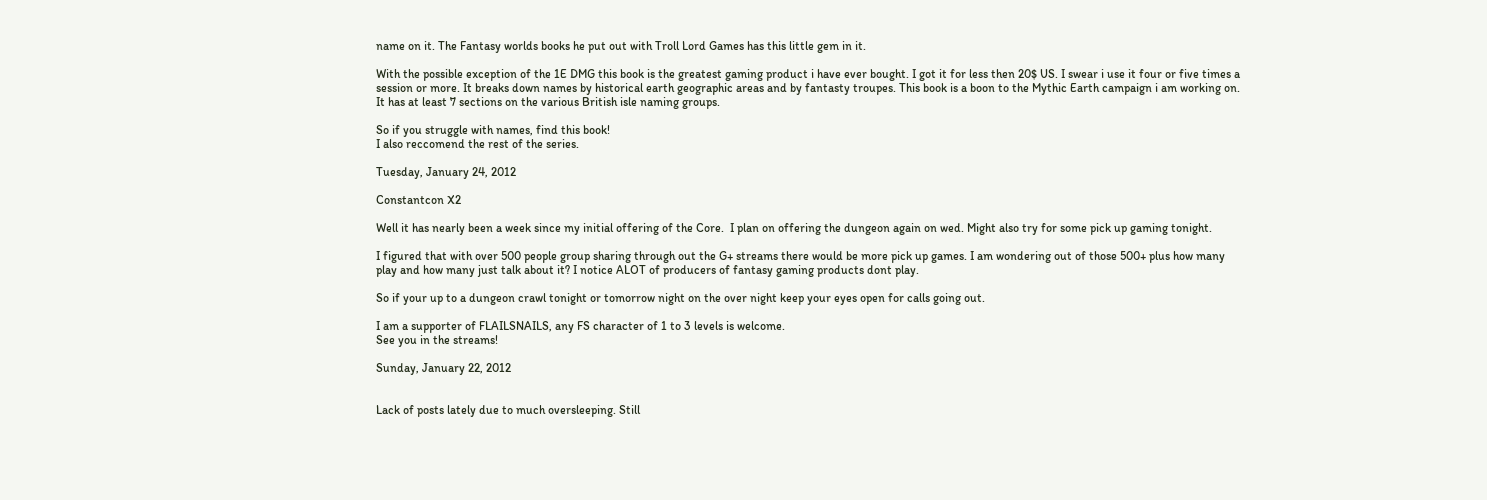name on it. The Fantasy worlds books he put out with Troll Lord Games has this little gem in it.

With the possible exception of the 1E DMG this book is the greatest gaming product i have ever bought. I got it for less then 20$ US. I swear i use it four or five times a session or more. It breaks down names by historical earth geographic areas and by fantasty troupes. This book is a boon to the Mythic Earth campaign i am working on. It has at least 7 sections on the various British isle naming groups.

So if you struggle with names, find this book!
I also reccomend the rest of the series.

Tuesday, January 24, 2012

Constantcon X2

Well it has nearly been a week since my initial offering of the Core.  I plan on offering the dungeon again on wed. Might also try for some pick up gaming tonight.

I figured that with over 500 people group sharing through out the G+ streams there would be more pick up games. I am wondering out of those 500+ plus how many play and how many just talk about it? I notice ALOT of producers of fantasy gaming products dont play.

So if your up to a dungeon crawl tonight or tomorrow night on the over night keep your eyes open for calls going out.

I am a supporter of FLAILSNAILS, any FS character of 1 to 3 levels is welcome.
See you in the streams!

Sunday, January 22, 2012


Lack of posts lately due to much oversleeping. Still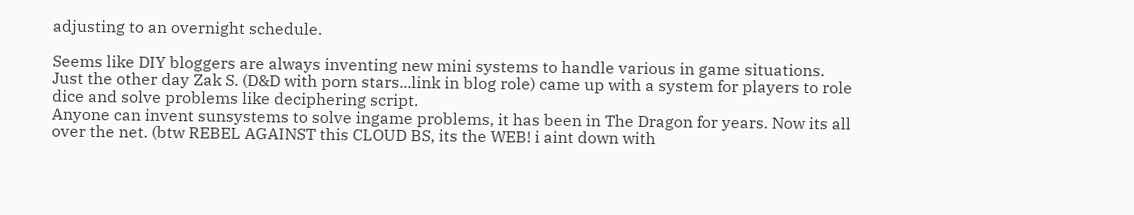adjusting to an overnight schedule.

Seems like DIY bloggers are always inventing new mini systems to handle various in game situations.
Just the other day Zak S. (D&D with porn stars...link in blog role) came up with a system for players to role dice and solve problems like deciphering script.
Anyone can invent sunsystems to solve ingame problems, it has been in The Dragon for years. Now its all over the net. (btw REBEL AGAINST this CLOUD BS, its the WEB! i aint down with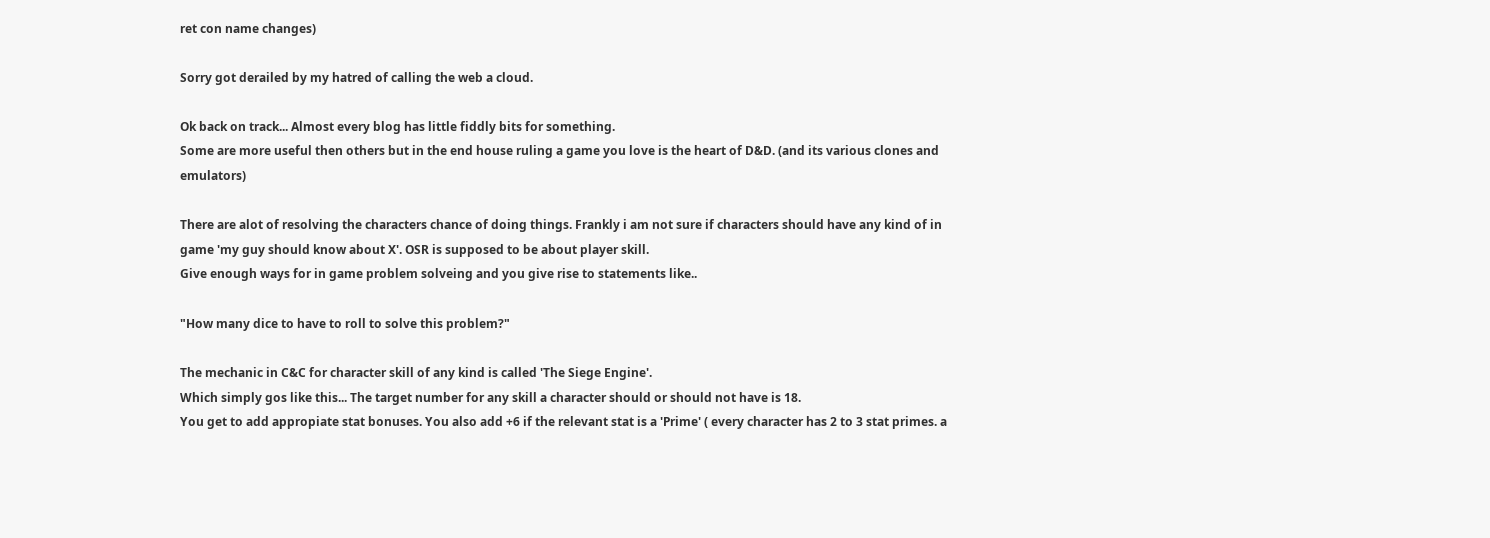ret con name changes)

Sorry got derailed by my hatred of calling the web a cloud.

Ok back on track... Almost every blog has little fiddly bits for something.
Some are more useful then others but in the end house ruling a game you love is the heart of D&D. (and its various clones and emulators)

There are alot of resolving the characters chance of doing things. Frankly i am not sure if characters should have any kind of in game 'my guy should know about X'. OSR is supposed to be about player skill.
Give enough ways for in game problem solveing and you give rise to statements like..

"How many dice to have to roll to solve this problem?"

The mechanic in C&C for character skill of any kind is called 'The Siege Engine'.
Which simply gos like this... The target number for any skill a character should or should not have is 18.
You get to add appropiate stat bonuses. You also add +6 if the relevant stat is a 'Prime' ( every character has 2 to 3 stat primes. a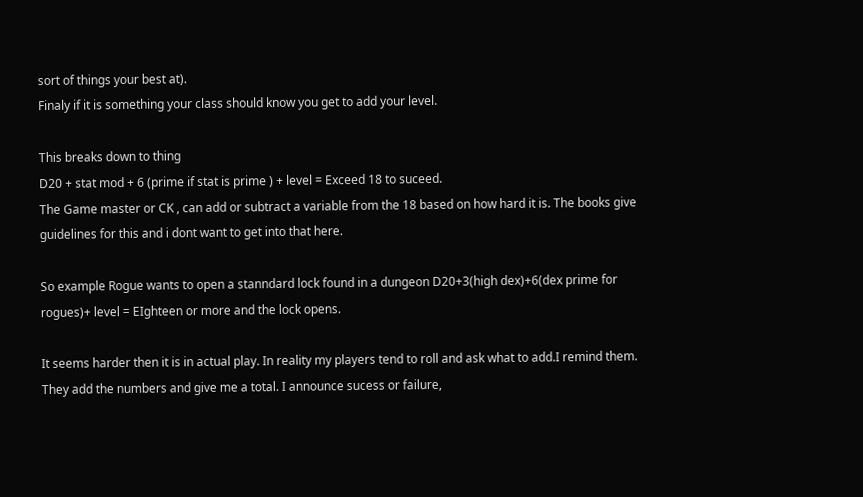sort of things your best at).
Finaly if it is something your class should know you get to add your level.

This breaks down to thing
D20 + stat mod + 6 (prime if stat is prime ) + level = Exceed 18 to suceed.
The Game master or CK , can add or subtract a variable from the 18 based on how hard it is. The books give guidelines for this and i dont want to get into that here.

So example Rogue wants to open a stanndard lock found in a dungeon D20+3(high dex)+6(dex prime for rogues)+ level = EIghteen or more and the lock opens.

It seems harder then it is in actual play. In reality my players tend to roll and ask what to add.I remind them. They add the numbers and give me a total. I announce sucess or failure,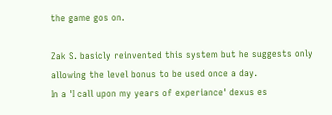the game gos on.

Zak S. basicly reinvented this system but he suggests only allowing the level bonus to be used once a day.
In a 'I call upon my years of experiance' dexus es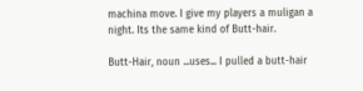machina move. I give my players a muligan a night. Its the same kind of Butt-hair.

Butt-Hair, noun ...uses... I pulled a butt-hair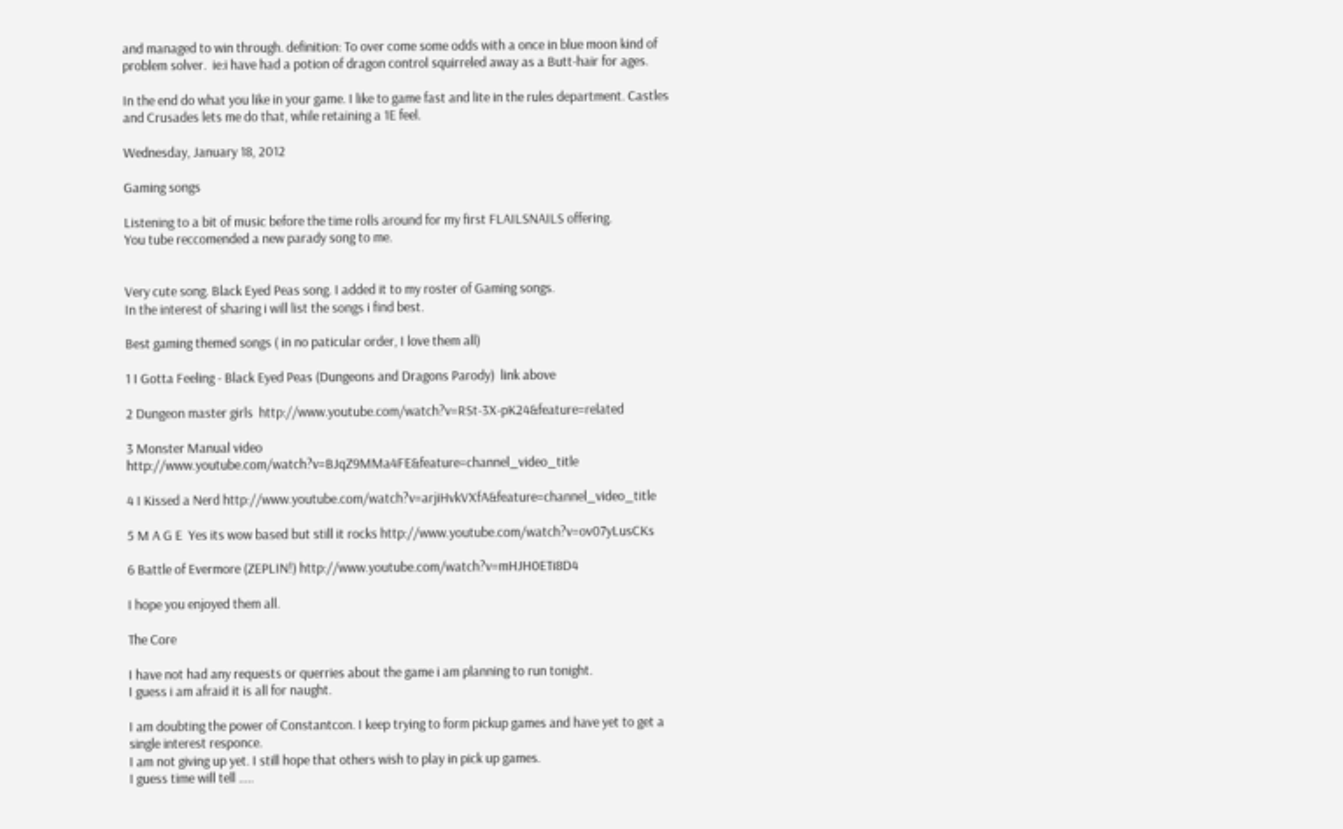and managed to win through. definition: To over come some odds with a once in blue moon kind of problem solver.  ie:i have had a potion of dragon control squirreled away as a Butt-hair for ages.

In the end do what you like in your game. I like to game fast and lite in the rules department. Castles and Crusades lets me do that, while retaining a 1E feel.

Wednesday, January 18, 2012

Gaming songs

Listening to a bit of music before the time rolls around for my first FLAILSNAILS offering.
You tube reccomended a new parady song to me.


Very cute song. Black Eyed Peas song. I added it to my roster of Gaming songs.
In the interest of sharing i will list the songs i find best.

Best gaming themed songs ( in no paticular order, I love them all)

1 I Gotta Feeling - Black Eyed Peas (Dungeons and Dragons Parody)  link above

2 Dungeon master girls  http://www.youtube.com/watch?v=RSt-3X-pK24&feature=related

3 Monster Manual video http://www.youtube.com/watch?v=BJqZ9MMa4FE&feature=channel_video_title

4 I Kissed a Nerd http://www.youtube.com/watch?v=arjiHvkVXfA&feature=channel_video_title

5 M A G E  Yes its wow based but still it rocks http://www.youtube.com/watch?v=ov07yLusCKs

6 Battle of Evermore (ZEPLIN!) http://www.youtube.com/watch?v=mHJH0ETi8D4

I hope you enjoyed them all.

The Core

I have not had any requests or querries about the game i am planning to run tonight.
I guess i am afraid it is all for naught.

I am doubting the power of Constantcon. I keep trying to form pickup games and have yet to get a single interest responce.
I am not giving up yet. I still hope that others wish to play in pick up games.
I guess time will tell .....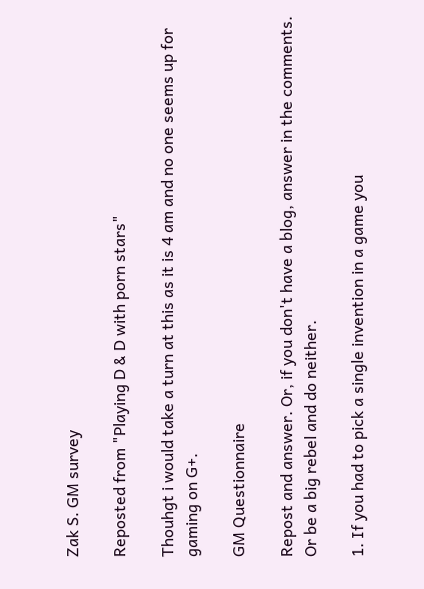Zak S. GM survey

Reposted from "Playing D & D with porn stars"

Thouhgt i would take a turn at this as it is 4 am and no one seems up for gaming on G+.

GM Questionnaire

Repost and answer. Or, if you don't have a blog, answer in the comments. Or be a big rebel and do neither.

1. If you had to pick a single invention in a game you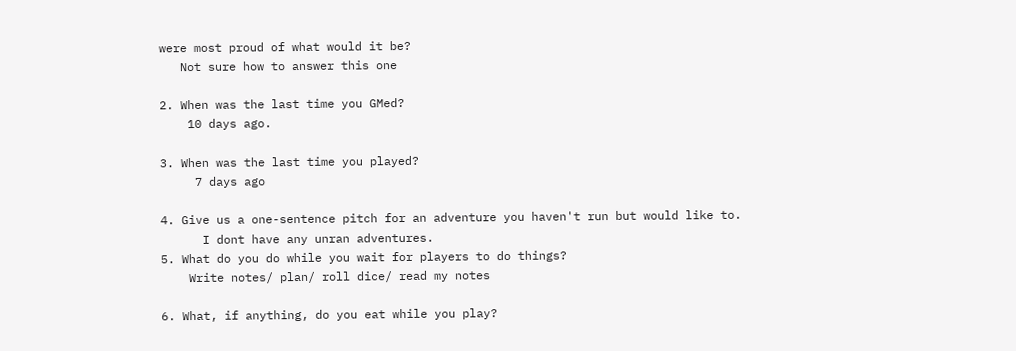were most proud of what would it be?
   Not sure how to answer this one

2. When was the last time you GMed?
    10 days ago.

3. When was the last time you played?
     7 days ago

4. Give us a one-sentence pitch for an adventure you haven't run but would like to.
      I dont have any unran adventures.
5. What do you do while you wait for players to do things?
    Write notes/ plan/ roll dice/ read my notes

6. What, if anything, do you eat while you play?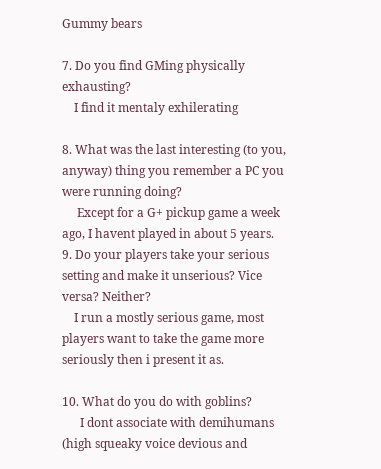Gummy bears

7. Do you find GMing physically exhausting?
    I find it mentaly exhilerating

8. What was the last interesting (to you, anyway) thing you remember a PC you were running doing?
     Except for a G+ pickup game a week ago, I havent played in about 5 years.
9. Do your players take your serious setting and make it unserious? Vice versa? Neither?
    I run a mostly serious game, most players want to take the game more seriously then i present it as.

10. What do you do with goblins?
      I dont associate with demihumans  (high squeaky voice devious and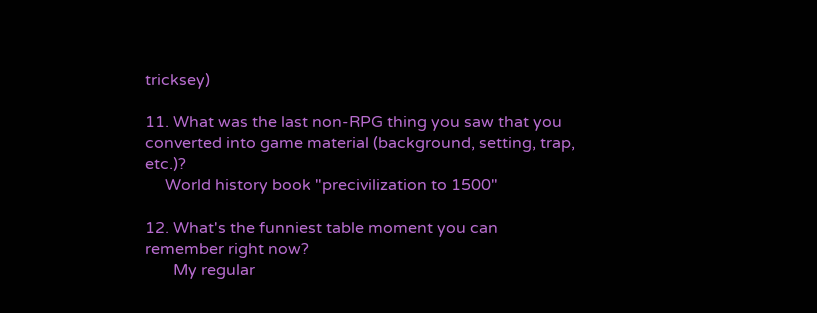tricksey)

11. What was the last non-RPG thing you saw that you converted into game material (background, setting, trap, etc.)?
     World history book "precivilization to 1500"

12. What's the funniest table moment you can remember right now?
       My regular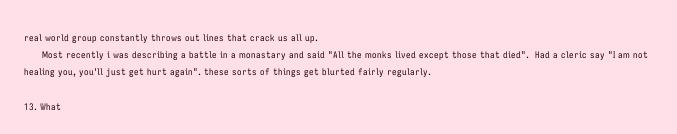real world group constantly throws out lines that crack us all up.
      Most recently i was describing a battle in a monastary and said "All the monks lived except those that died".  Had a cleric say "I am not healing you, you'll just get hurt again". these sorts of things get blurted fairly regularly.

13. What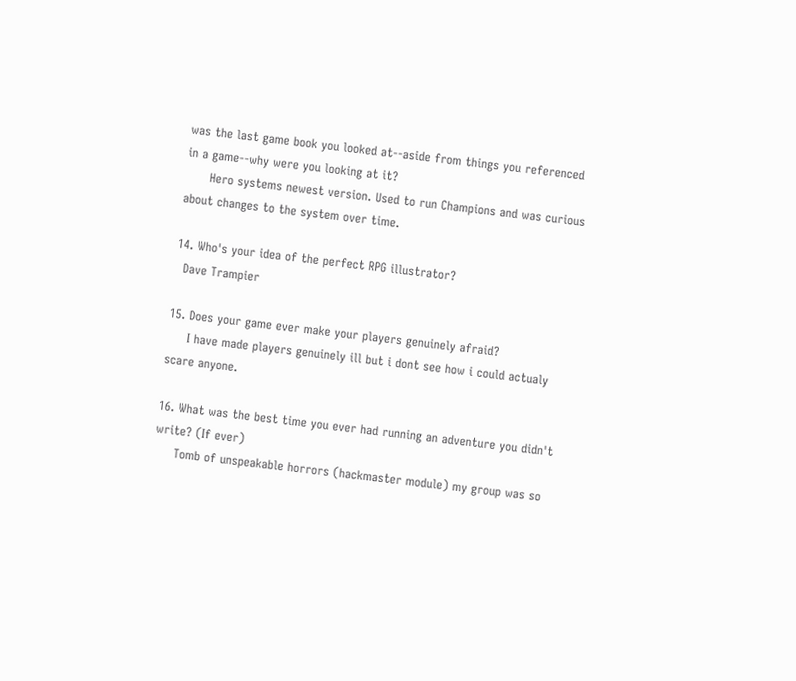was the last game book you looked at--aside from things you referenced in a game--why were you looking at it?
      Hero systems newest version. Used to run Champions and was curious about changes to the system over time.

14. Who's your idea of the perfect RPG illustrator?
  Dave Trampier

15. Does your game ever make your players genuinely afraid?
     I have made players genuinely ill but i dont see how i could actualy scare anyone.

16. What was the best time you ever had running an adventure you didn't write? (If ever)
     Tomb of unspeakable horrors (hackmaster module) my group was so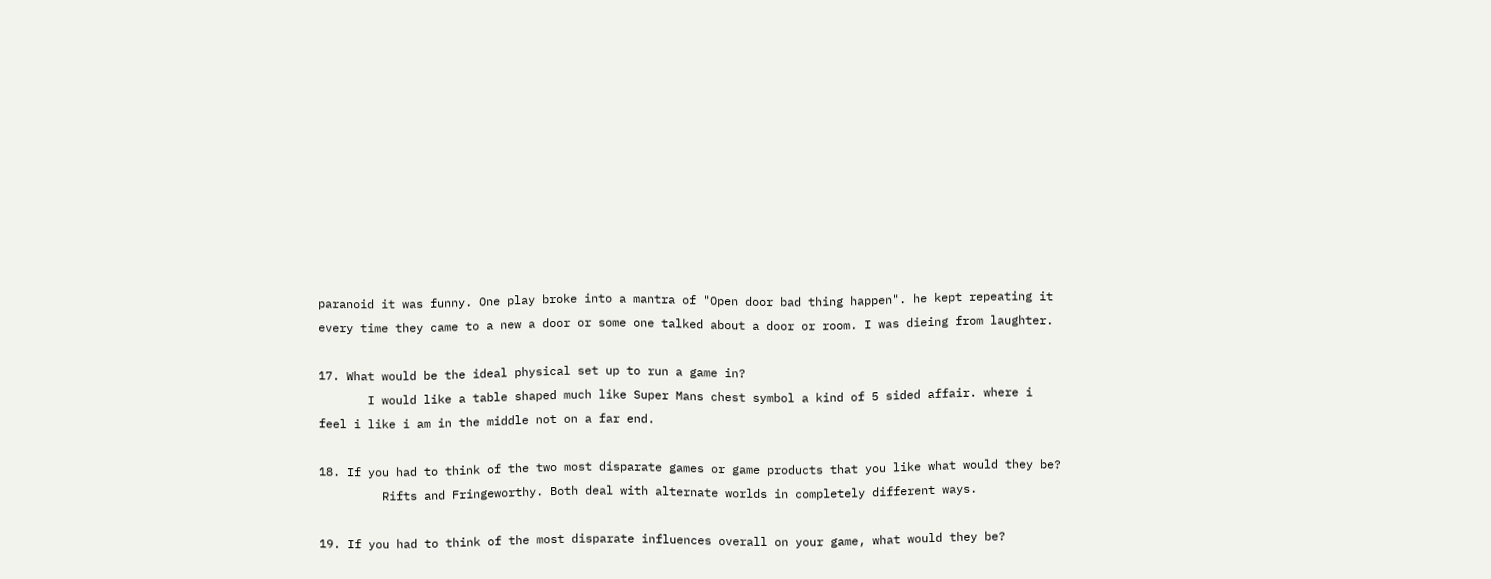paranoid it was funny. One play broke into a mantra of "Open door bad thing happen". he kept repeating it every time they came to a new a door or some one talked about a door or room. I was dieing from laughter.

17. What would be the ideal physical set up to run a game in?
       I would like a table shaped much like Super Mans chest symbol a kind of 5 sided affair. where i feel i like i am in the middle not on a far end.

18. If you had to think of the two most disparate games or game products that you like what would they be?
         Rifts and Fringeworthy. Both deal with alternate worlds in completely different ways.

19. If you had to think of the most disparate influences overall on your game, what would they be?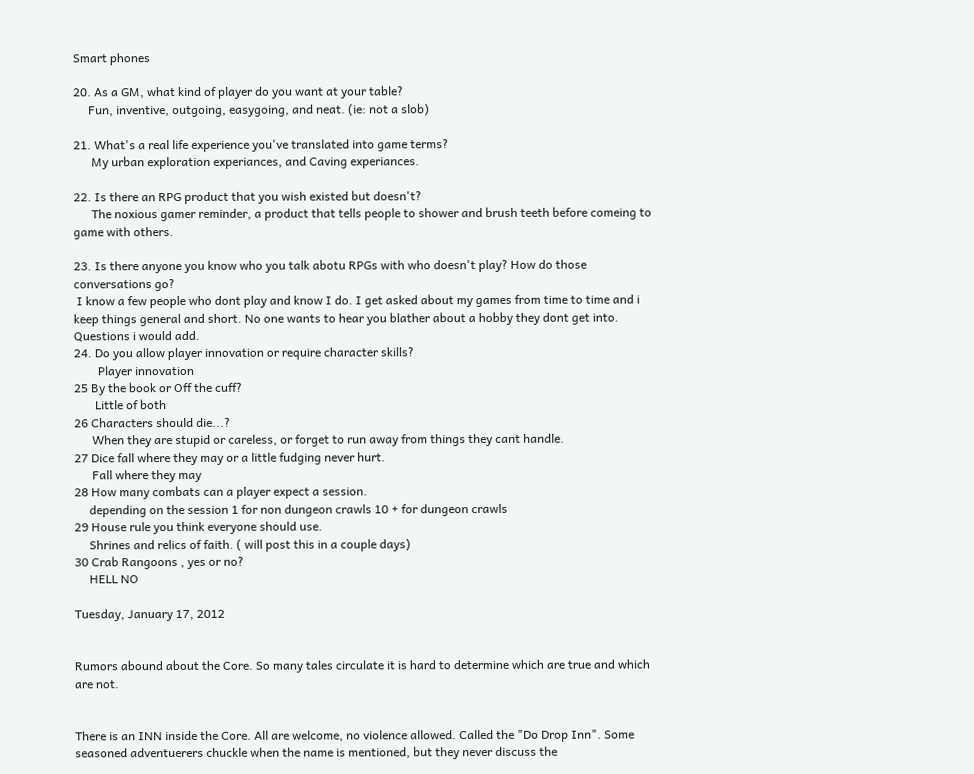Smart phones

20. As a GM, what kind of player do you want at your table?
     Fun, inventive, outgoing, easygoing, and neat. (ie: not a slob)

21. What's a real life experience you've translated into game terms?
      My urban exploration experiances, and Caving experiances.

22. Is there an RPG product that you wish existed but doesn't?
      The noxious gamer reminder, a product that tells people to shower and brush teeth before comeing to game with others.

23. Is there anyone you know who you talk abotu RPGs with who doesn't play? How do those conversations go?
 I know a few people who dont play and know I do. I get asked about my games from time to time and i keep things general and short. No one wants to hear you blather about a hobby they dont get into.
Questions i would add.
24. Do you allow player innovation or require character skills?
        Player innovation
25 By the book or Off the cuff?
       Little of both
26 Characters should die...?
      When they are stupid or careless, or forget to run away from things they cant handle.
27 Dice fall where they may or a little fudging never hurt.
      Fall where they may
28 How many combats can a player expect a session.
     depending on the session 1 for non dungeon crawls 10 + for dungeon crawls
29 House rule you think everyone should use.
     Shrines and relics of faith. ( will post this in a couple days)
30 Crab Rangoons , yes or no?
     HELL NO

Tuesday, January 17, 2012


Rumors abound about the Core. So many tales circulate it is hard to determine which are true and which are not.


There is an INN inside the Core. All are welcome, no violence allowed. Called the "Do Drop Inn". Some seasoned adventuerers chuckle when the name is mentioned, but they never discuss the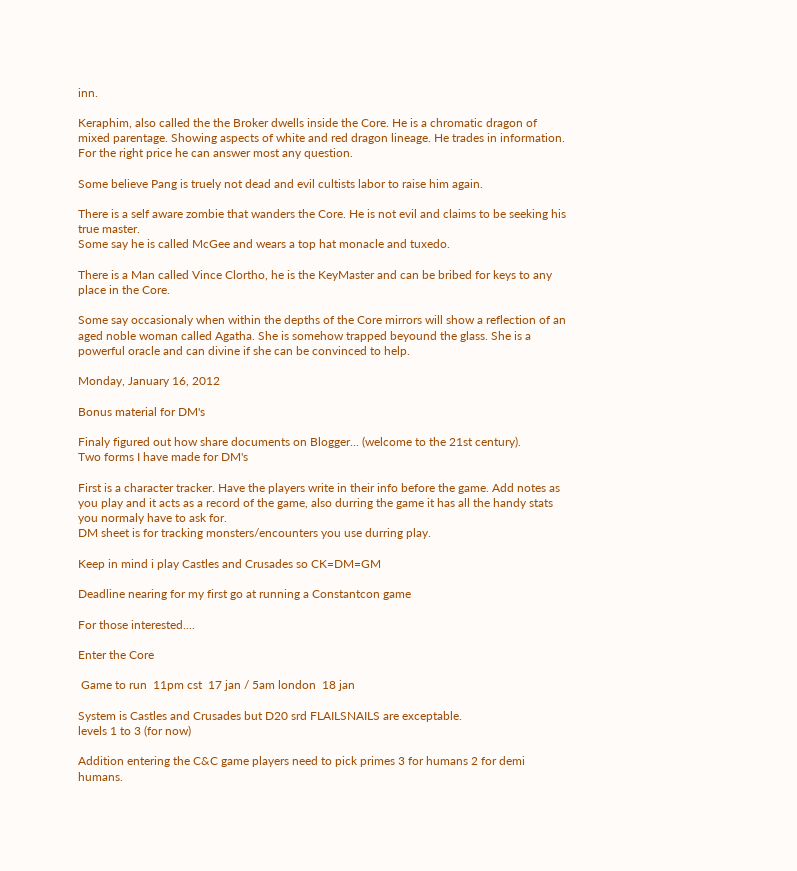inn.

Keraphim, also called the the Broker dwells inside the Core. He is a chromatic dragon of mixed parentage. Showing aspects of white and red dragon lineage. He trades in information. For the right price he can answer most any question.

Some believe Pang is truely not dead and evil cultists labor to raise him again.

There is a self aware zombie that wanders the Core. He is not evil and claims to be seeking his true master.
Some say he is called McGee and wears a top hat monacle and tuxedo.

There is a Man called Vince Clortho, he is the KeyMaster and can be bribed for keys to any place in the Core.

Some say occasionaly when within the depths of the Core mirrors will show a reflection of an aged noble woman called Agatha. She is somehow trapped beyound the glass. She is a powerful oracle and can divine if she can be convinced to help.

Monday, January 16, 2012

Bonus material for DM's

Finaly figured out how share documents on Blogger... (welcome to the 21st century).
Two forms I have made for DM's

First is a character tracker. Have the players write in their info before the game. Add notes as you play and it acts as a record of the game, also durring the game it has all the handy stats you normaly have to ask for.
DM sheet is for tracking monsters/encounters you use durring play.

Keep in mind i play Castles and Crusades so CK=DM=GM

Deadline nearing for my first go at running a Constantcon game

For those interested....

Enter the Core

 Game to run  11pm cst  17 jan / 5am london  18 jan

System is Castles and Crusades but D20 srd FLAILSNAILS are exceptable.
levels 1 to 3 (for now)

Addition entering the C&C game players need to pick primes 3 for humans 2 for demi humans.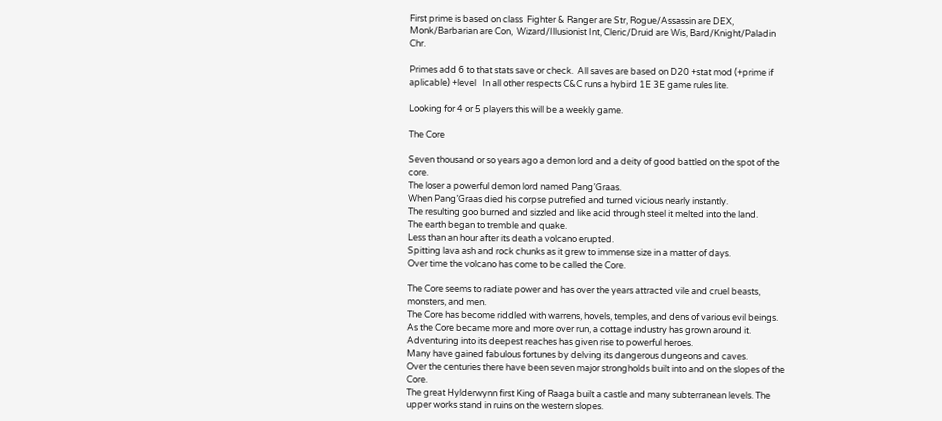First prime is based on class  Fighter & Ranger are Str, Rogue/Assassin are DEX, Monk/Barbarian are Con,  Wizard/Illusionist Int, Cleric/Druid are Wis, Bard/Knight/Paladin Chr.

Primes add 6 to that stats save or check.  All saves are based on D20 +stat mod (+prime if aplicable) +level   In all other respects C&C runs a hybird 1E 3E game rules lite.

Looking for 4 or 5 players this will be a weekly game.

The Core

Seven thousand or so years ago a demon lord and a deity of good battled on the spot of the core.
The loser a powerful demon lord named Pang’Graas.
When Pang’Graas died his corpse putrefied and turned vicious nearly instantly.
The resulting goo burned and sizzled and like acid through steel it melted into the land.
The earth began to tremble and quake.
Less than an hour after its death a volcano erupted.
Spitting lava ash and rock chunks as it grew to immense size in a matter of days.
Over time the volcano has come to be called the Core.

The Core seems to radiate power and has over the years attracted vile and cruel beasts, monsters, and men.
The Core has become riddled with warrens, hovels, temples, and dens of various evil beings.
As the Core became more and more over run, a cottage industry has grown around it.
Adventuring into its deepest reaches has given rise to powerful heroes.
Many have gained fabulous fortunes by delving its dangerous dungeons and caves.
Over the centuries there have been seven major strongholds built into and on the slopes of the Core.
The great Hylderwynn first King of Raaga built a castle and many subterranean levels. The upper works stand in ruins on the western slopes.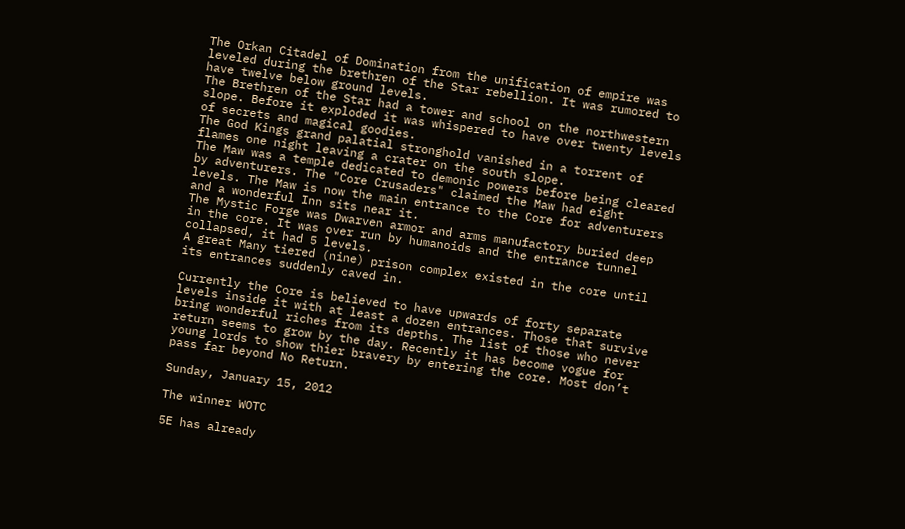The Orkan Citadel of Domination from the unification of empire was leveled during the brethren of the Star rebellion. It was rumored to have twelve below ground levels.
The Brethren of the Star had a tower and school on the northwestern slope. Before it exploded it was whispered to have over twenty levels of secrets and magical goodies.
The God Kings grand palatial stronghold vanished in a torrent of flames one night leaving a crater on the south slope.
The Maw was a temple dedicated to demonic powers before being cleared by adventurers. The "Core Crusaders" claimed the Maw had eight levels. The Maw is now the main entrance to the Core for adventurers and a wonderful Inn sits near it.
The Mystic Forge was Dwarven armor and arms manufactory buried deep in the core. It was over run by humanoids and the entrance tunnel collapsed, it had 5 levels.
A great Many tiered (nine) prison complex existed in the core until its entrances suddenly caved in.

Currently the Core is believed to have upwards of forty separate levels inside it with at least a dozen entrances. Those that survive bring wonderful riches from its depths. The list of those who never return seems to grow by the day. Recently it has become vogue for young lords to show thier bravery by entering the core. Most don’t pass far beyond No Return.

Sunday, January 15, 2012

The winner WOTC

5E has already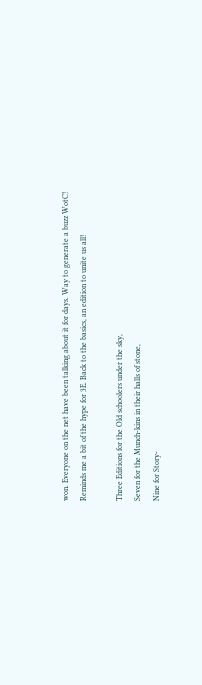won. Everyone on the net have been talking about it for days. Way to generate a buzz WotC!
Reminds me a bit of the hype for 3E. Back to the basics, an edition to unite us all!

Three Editions for the Old schoolers under the sky,
Seven for the Munch-kins in their halls of stone,
Nine for Story-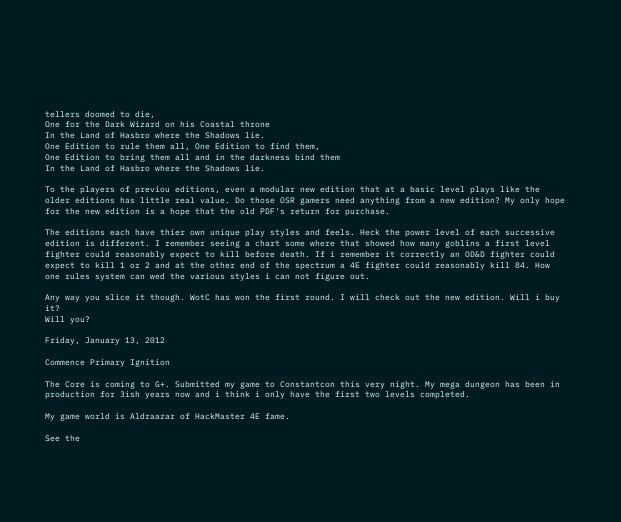tellers doomed to die,
One for the Dark Wizard on his Coastal throne
In the Land of Hasbro where the Shadows lie.
One Edition to rule them all, One Edition to find them,
One Edition to bring them all and in the darkness bind them
In the Land of Hasbro where the Shadows lie.

To the players of previou editions, even a modular new edition that at a basic level plays like the older editions has little real value. Do those OSR gamers need anything from a new edition? My only hope for the new edition is a hope that the old PDF's return for purchase.

The editions each have thier own unique play styles and feels. Heck the power level of each successive edition is different. I remember seeing a chart some where that showed how many goblins a first level fighter could reasonably expect to kill before death. If i remember it correctly an OD&D fighter could expect to kill 1 or 2 and at the other end of the spectrum a 4E fighter could reasonably kill 84. How one rules system can wed the various styles i can not figure out.

Any way you slice it though. WotC has won the first round. I will check out the new edition. Will i buy it?
Will you?

Friday, January 13, 2012

Commence Primary Ignition

The Core is coming to G+. Submitted my game to Constantcon this very night. My mega dungeon has been in production for 3ish years now and i think i only have the first two levels completed.

My game world is Aldraazar of HackMaster 4E fame.

See the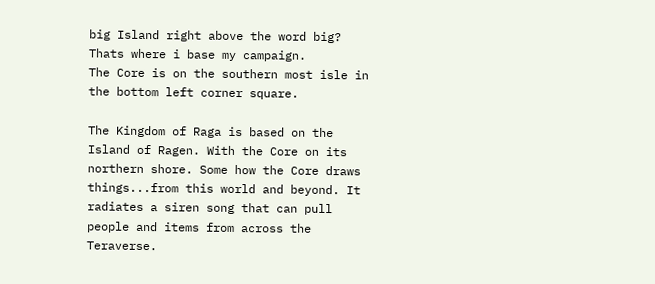big Island right above the word big? Thats where i base my campaign.
The Core is on the southern most isle in the bottom left corner square.

The Kingdom of Raga is based on the Island of Ragen. With the Core on its northern shore. Some how the Core draws things...from this world and beyond. It radiates a siren song that can pull people and items from across the Teraverse.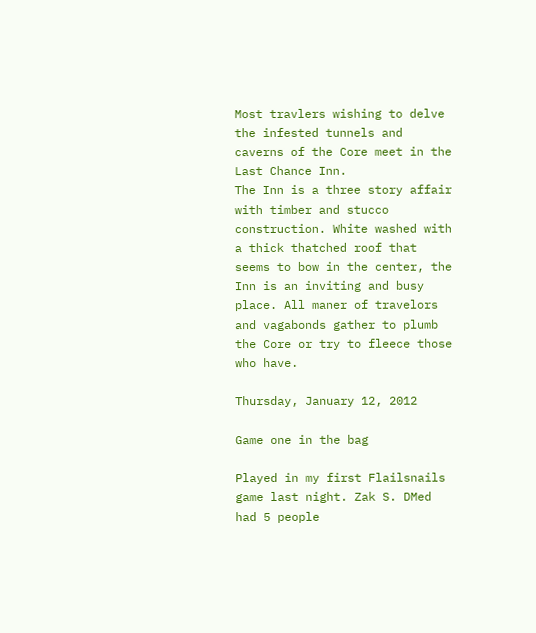Most travlers wishing to delve the infested tunnels and caverns of the Core meet in the Last Chance Inn.
The Inn is a three story affair with timber and stucco construction. White washed with a thick thatched roof that seems to bow in the center, the Inn is an inviting and busy place. All maner of travelors and vagabonds gather to plumb the Core or try to fleece those who have.

Thursday, January 12, 2012

Game one in the bag

Played in my first Flailsnails game last night. Zak S. DMed had 5 people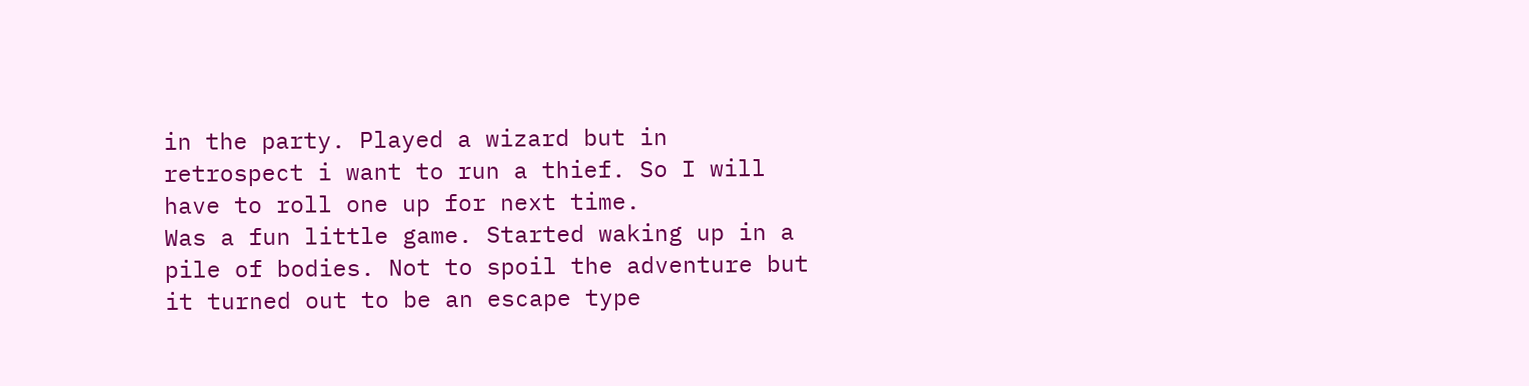in the party. Played a wizard but in retrospect i want to run a thief. So I will have to roll one up for next time.
Was a fun little game. Started waking up in a pile of bodies. Not to spoil the adventure but it turned out to be an escape type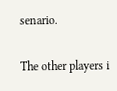senario.

The other players i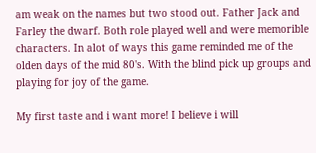am weak on the names but two stood out. Father Jack and Farley the dwarf. Both role played well and were memorible characters. In alot of ways this game reminded me of the olden days of the mid 80's. With the blind pick up groups and playing for joy of the game.

My first taste and i want more! I believe i will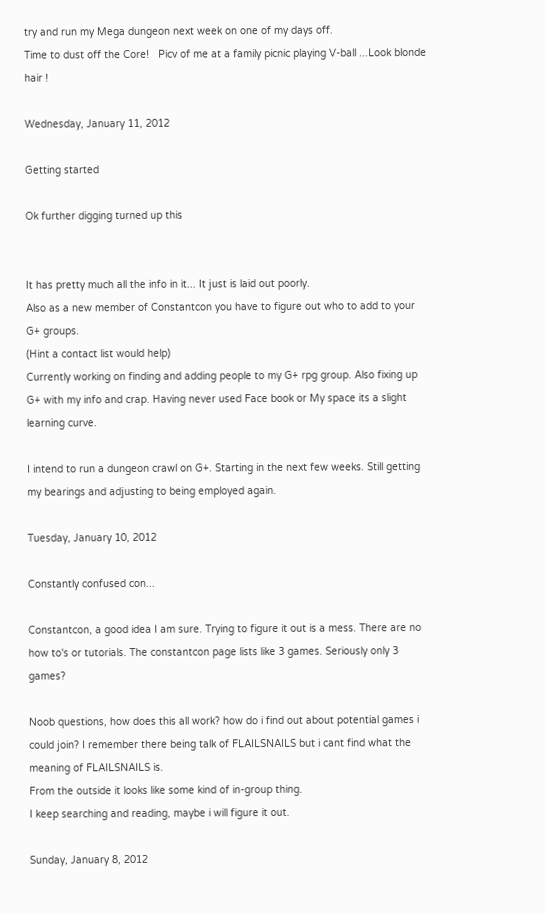try and run my Mega dungeon next week on one of my days off.
Time to dust off the Core!   Picv of me at a family picnic playing V-ball ...Look blonde hair !

Wednesday, January 11, 2012

Getting started

Ok further digging turned up this


It has pretty much all the info in it... It just is laid out poorly.
Also as a new member of Constantcon you have to figure out who to add to your G+ groups.
(Hint a contact list would help)
Currently working on finding and adding people to my G+ rpg group. Also fixing up G+ with my info and crap. Having never used Face book or My space its a slight learning curve.

I intend to run a dungeon crawl on G+. Starting in the next few weeks. Still getting my bearings and adjusting to being employed again.

Tuesday, January 10, 2012

Constantly confused con...

Constantcon, a good idea I am sure. Trying to figure it out is a mess. There are no how to's or tutorials. The constantcon page lists like 3 games. Seriously only 3 games?

Noob questions, how does this all work? how do i find out about potential games i could join? I remember there being talk of FLAILSNAILS but i cant find what the meaning of FLAILSNAILS is.
From the outside it looks like some kind of in-group thing.
I keep searching and reading, maybe i will figure it out.

Sunday, January 8, 2012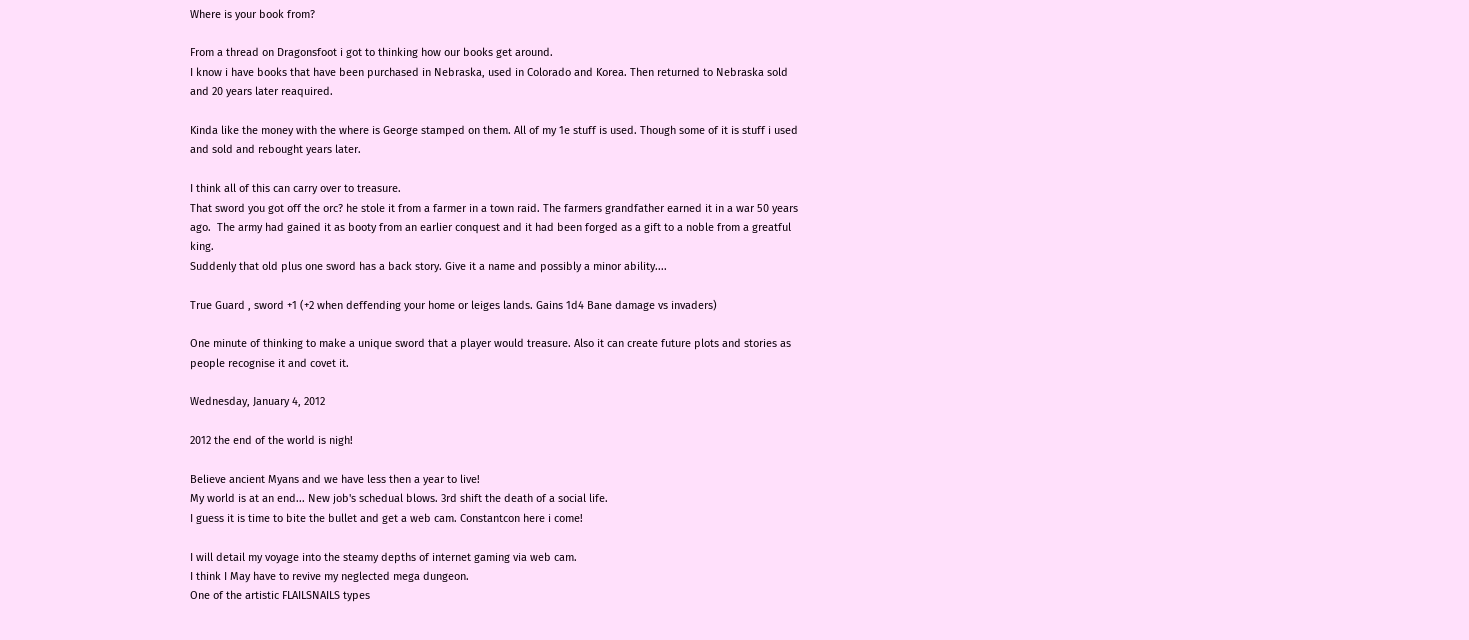Where is your book from?

From a thread on Dragonsfoot i got to thinking how our books get around.
I know i have books that have been purchased in Nebraska, used in Colorado and Korea. Then returned to Nebraska sold and 20 years later reaquired.

Kinda like the money with the where is George stamped on them. All of my 1e stuff is used. Though some of it is stuff i used and sold and rebought years later.

I think all of this can carry over to treasure.
That sword you got off the orc? he stole it from a farmer in a town raid. The farmers grandfather earned it in a war 50 years ago.  The army had gained it as booty from an earlier conquest and it had been forged as a gift to a noble from a greatful king.
Suddenly that old plus one sword has a back story. Give it a name and possibly a minor ability....

True Guard , sword +1 (+2 when deffending your home or leiges lands. Gains 1d4 Bane damage vs invaders)

One minute of thinking to make a unique sword that a player would treasure. Also it can create future plots and stories as people recognise it and covet it.

Wednesday, January 4, 2012

2012 the end of the world is nigh!

Believe ancient Myans and we have less then a year to live!
My world is at an end... New job's schedual blows. 3rd shift the death of a social life.
I guess it is time to bite the bullet and get a web cam. Constantcon here i come!

I will detail my voyage into the steamy depths of internet gaming via web cam.
I think I May have to revive my neglected mega dungeon.
One of the artistic FLAILSNAILS types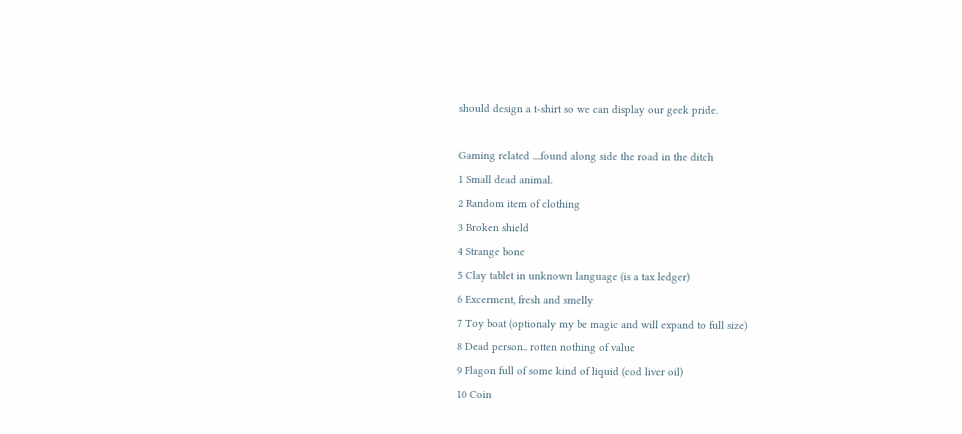should design a t-shirt so we can display our geek pride.

Gaming related ....found along side the road in the ditch
1 Small dead animal.
2 Random item of clothing
3 Broken shield
4 Strange bone
5 Clay tablet in unknown language (is a tax ledger)
6 Excerment, fresh and smelly
7 Toy boat (optionaly my be magic and will expand to full size)
8 Dead person.. rotten nothing of value
9 Flagon full of some kind of liquid (cod liver oil)
10 Coin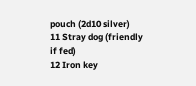pouch (2d10 silver)
11 Stray dog (friendly if fed)
12 Iron key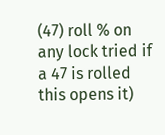(47) roll % on any lock tried if a 47 is rolled this opens it)